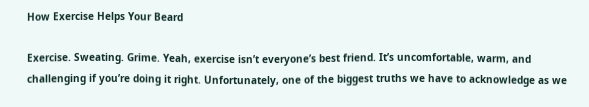How Exercise Helps Your Beard

Exercise. Sweating. Grime. Yeah, exercise isn’t everyone’s best friend. It’s uncomfortable, warm, and challenging if you’re doing it right. Unfortunately, one of the biggest truths we have to acknowledge as we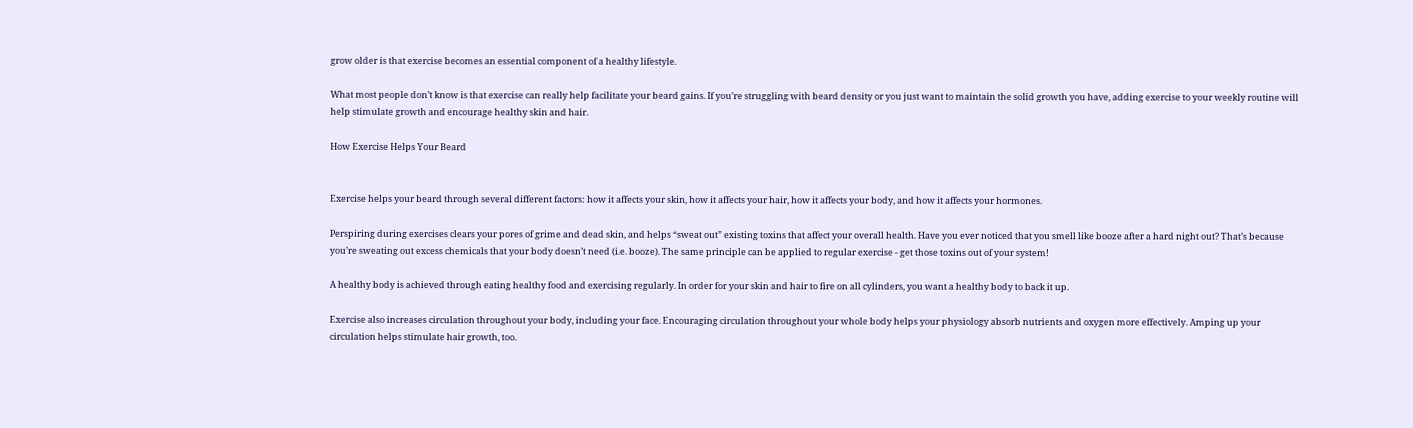grow older is that exercise becomes an essential component of a healthy lifestyle.

What most people don’t know is that exercise can really help facilitate your beard gains. If you’re struggling with beard density or you just want to maintain the solid growth you have, adding exercise to your weekly routine will help stimulate growth and encourage healthy skin and hair.

How Exercise Helps Your Beard


Exercise helps your beard through several different factors: how it affects your skin, how it affects your hair, how it affects your body, and how it affects your hormones.

Perspiring during exercises clears your pores of grime and dead skin, and helps “sweat out” existing toxins that affect your overall health. Have you ever noticed that you smell like booze after a hard night out? That’s because you’re sweating out excess chemicals that your body doesn’t need (i.e. booze). The same principle can be applied to regular exercise - get those toxins out of your system!

A healthy body is achieved through eating healthy food and exercising regularly. In order for your skin and hair to fire on all cylinders, you want a healthy body to back it up.

Exercise also increases circulation throughout your body, including your face. Encouraging circulation throughout your whole body helps your physiology absorb nutrients and oxygen more effectively. Amping up your circulation helps stimulate hair growth, too.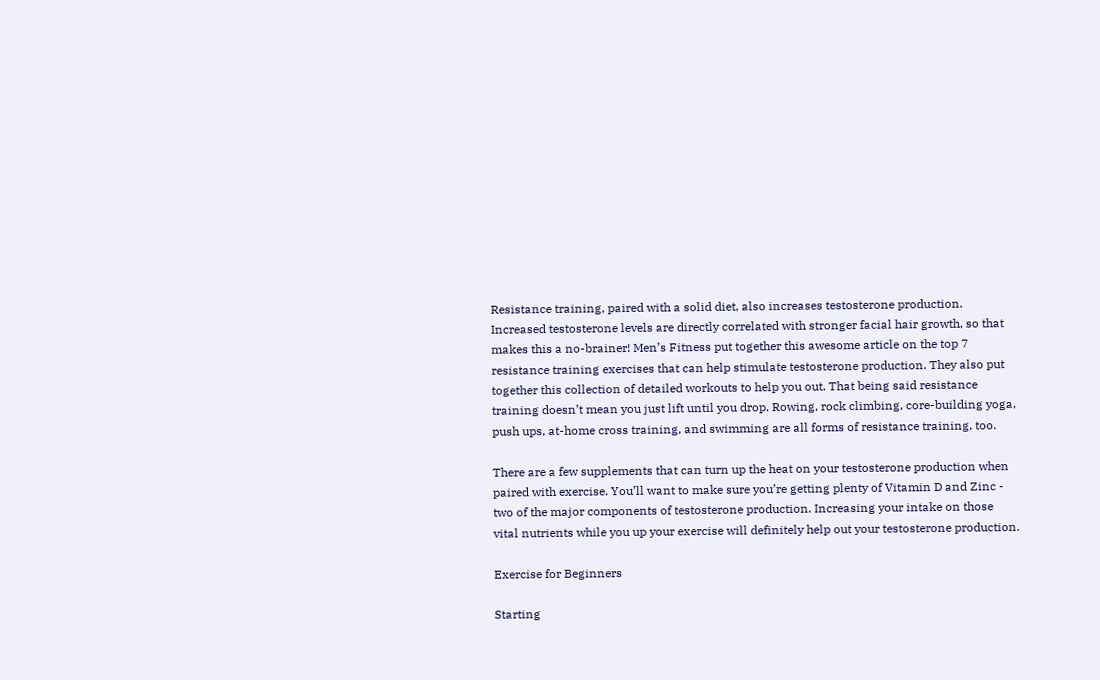Resistance training, paired with a solid diet, also increases testosterone production. Increased testosterone levels are directly correlated with stronger facial hair growth, so that makes this a no-brainer! Men’s Fitness put together this awesome article on the top 7 resistance training exercises that can help stimulate testosterone production. They also put together this collection of detailed workouts to help you out. That being said resistance training doesn’t mean you just lift until you drop. Rowing, rock climbing, core-building yoga, push ups, at-home cross training, and swimming are all forms of resistance training, too.

There are a few supplements that can turn up the heat on your testosterone production when paired with exercise. You’ll want to make sure you’re getting plenty of Vitamin D and Zinc - two of the major components of testosterone production. Increasing your intake on those vital nutrients while you up your exercise will definitely help out your testosterone production.

Exercise for Beginners

Starting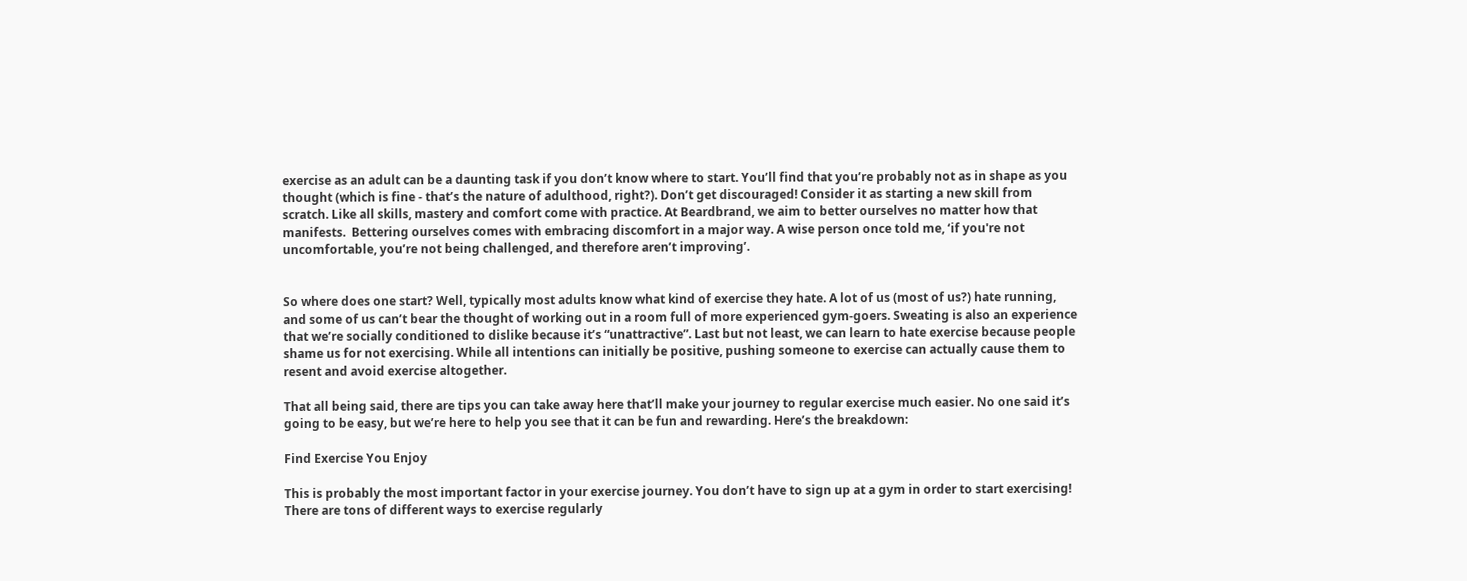exercise as an adult can be a daunting task if you don’t know where to start. You’ll find that you’re probably not as in shape as you thought (which is fine - that’s the nature of adulthood, right?). Don’t get discouraged! Consider it as starting a new skill from scratch. Like all skills, mastery and comfort come with practice. At Beardbrand, we aim to better ourselves no matter how that manifests.  Bettering ourselves comes with embracing discomfort in a major way. A wise person once told me, ‘if you're not uncomfortable, you’re not being challenged, and therefore aren’t improving’.


So where does one start? Well, typically most adults know what kind of exercise they hate. A lot of us (most of us?) hate running, and some of us can’t bear the thought of working out in a room full of more experienced gym-goers. Sweating is also an experience that we’re socially conditioned to dislike because it’s “unattractive”. Last but not least, we can learn to hate exercise because people shame us for not exercising. While all intentions can initially be positive, pushing someone to exercise can actually cause them to resent and avoid exercise altogether.

That all being said, there are tips you can take away here that’ll make your journey to regular exercise much easier. No one said it’s going to be easy, but we’re here to help you see that it can be fun and rewarding. Here’s the breakdown:

Find Exercise You Enjoy

This is probably the most important factor in your exercise journey. You don’t have to sign up at a gym in order to start exercising! There are tons of different ways to exercise regularly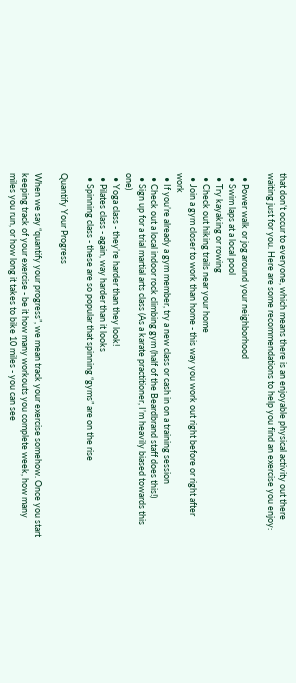that don’t occur to everyone, which means there is an enjoyable physical activity out there waiting just for you. Here are some recommendations to help you find an exercise you enjoy:

  • Power walk or jog around your neighborhood
  • Swim laps at a local pool
  • Try kayaking or rowing
  • Check out hiking trails near your home
  • Join a gym closer to work than home - this way you work out right before or right after work
  • If you’re already a gym member, try a new class or cash in on a training session
  • Check out a local indoor rock climbing gym (half of the Beardbrand staff does this!)
  • Sign up for a trial martial arts class (As a karate practitioner, I’m heavily biased towards this one)
  • Yoga class - they’re harder than they look!
  • Pilates class - again, way harder than it looks
  • Spinning class - these are so popular that spinning “gyms” are on the rise

Quantify Your Progress

When we say “quantify your progress”, we mean track your exercise somehow. Once you start keeping track of your exercise - be it how many workouts you complete week, how many miles you run, or how long it takes to bike 10 miles - you can see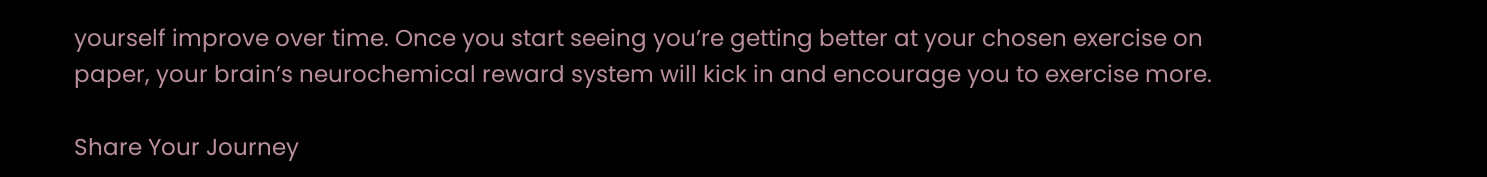yourself improve over time. Once you start seeing you’re getting better at your chosen exercise on paper, your brain’s neurochemical reward system will kick in and encourage you to exercise more.

Share Your Journey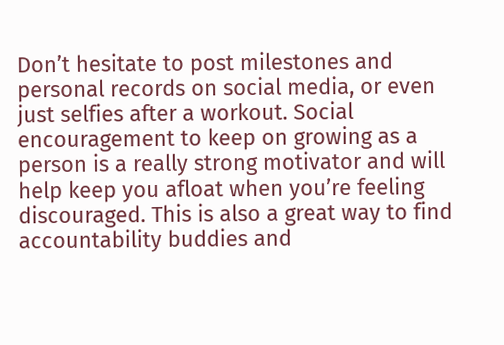Don’t hesitate to post milestones and personal records on social media, or even just selfies after a workout. Social encouragement to keep on growing as a person is a really strong motivator and will help keep you afloat when you’re feeling discouraged. This is also a great way to find accountability buddies and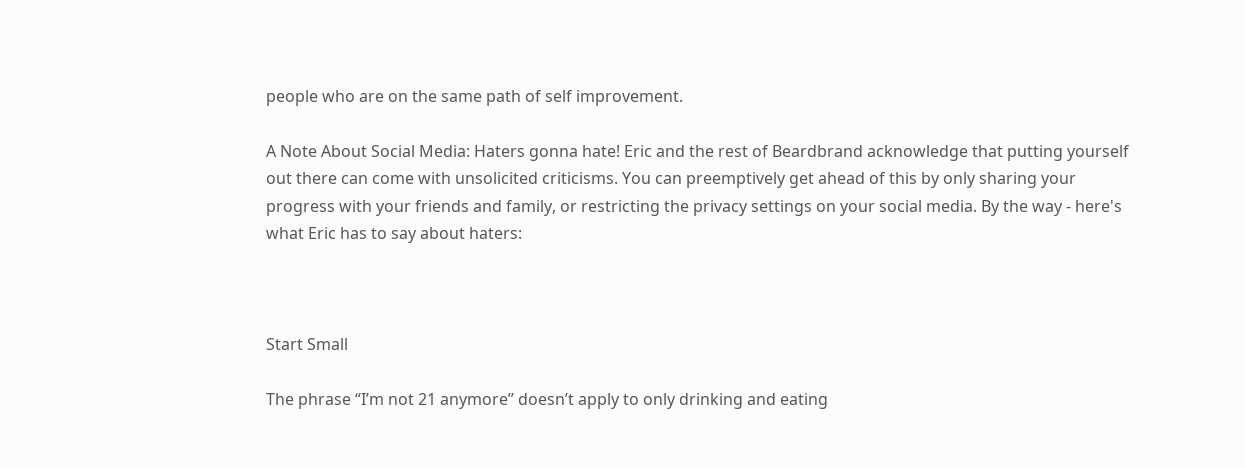people who are on the same path of self improvement.

A Note About Social Media: Haters gonna hate! Eric and the rest of Beardbrand acknowledge that putting yourself out there can come with unsolicited criticisms. You can preemptively get ahead of this by only sharing your progress with your friends and family, or restricting the privacy settings on your social media. By the way - here's what Eric has to say about haters:



Start Small

The phrase “I’m not 21 anymore” doesn’t apply to only drinking and eating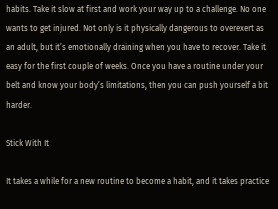habits. Take it slow at first and work your way up to a challenge. No one wants to get injured. Not only is it physically dangerous to overexert as an adult, but it’s emotionally draining when you have to recover. Take it easy for the first couple of weeks. Once you have a routine under your belt and know your body’s limitations, then you can push yourself a bit harder.

Stick With It

It takes a while for a new routine to become a habit, and it takes practice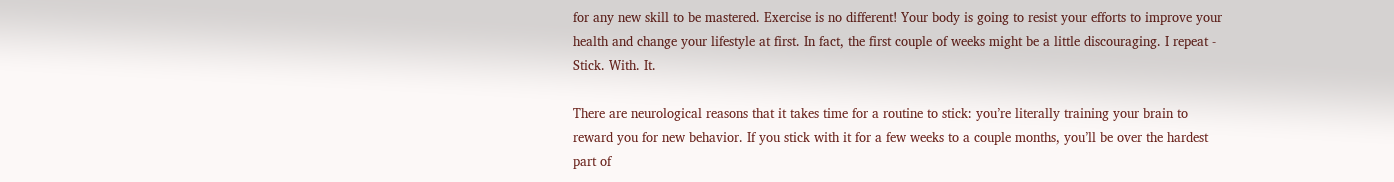for any new skill to be mastered. Exercise is no different! Your body is going to resist your efforts to improve your health and change your lifestyle at first. In fact, the first couple of weeks might be a little discouraging. I repeat - Stick. With. It.

There are neurological reasons that it takes time for a routine to stick: you’re literally training your brain to reward you for new behavior. If you stick with it for a few weeks to a couple months, you’ll be over the hardest part of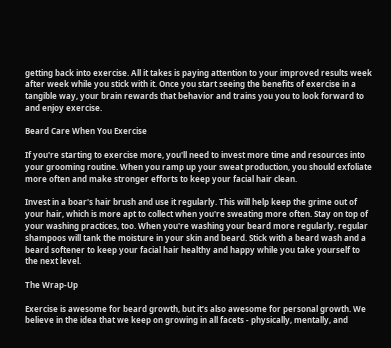getting back into exercise. All it takes is paying attention to your improved results week after week while you stick with it. Once you start seeing the benefits of exercise in a tangible way, your brain rewards that behavior and trains you you to look forward to and enjoy exercise.

Beard Care When You Exercise

If you're starting to exercise more, you'll need to invest more time and resources into your grooming routine. When you ramp up your sweat production, you should exfoliate more often and make stronger efforts to keep your facial hair clean.

Invest in a boar's hair brush and use it regularly. This will help keep the grime out of your hair, which is more apt to collect when you're sweating more often. Stay on top of your washing practices, too. When you're washing your beard more regularly, regular shampoos will tank the moisture in your skin and beard. Stick with a beard wash and a beard softener to keep your facial hair healthy and happy while you take yourself to the next level.

The Wrap-Up

Exercise is awesome for beard growth, but it’s also awesome for personal growth. We believe in the idea that we keep on growing in all facets - physically, mentally, and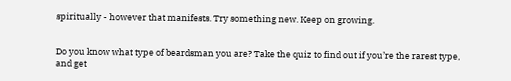spiritually - however that manifests. Try something new. Keep on growing.


Do you know what type of beardsman you are? Take the quiz to find out if you’re the rarest type, and get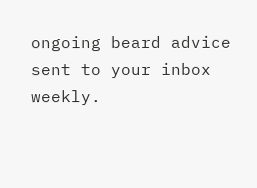ongoing beard advice sent to your inbox weekly.